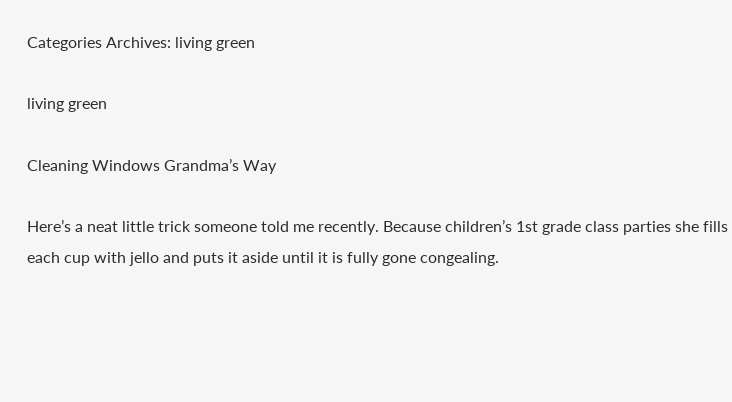Categories Archives: living green

living green

Cleaning Windows Grandma’s Way

Here’s a neat little trick someone told me recently. Because children’s 1st grade class parties she fills each cup with jello and puts it aside until it is fully gone congealing.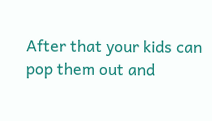After that your kids can pop them out and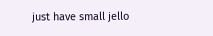just have small jello